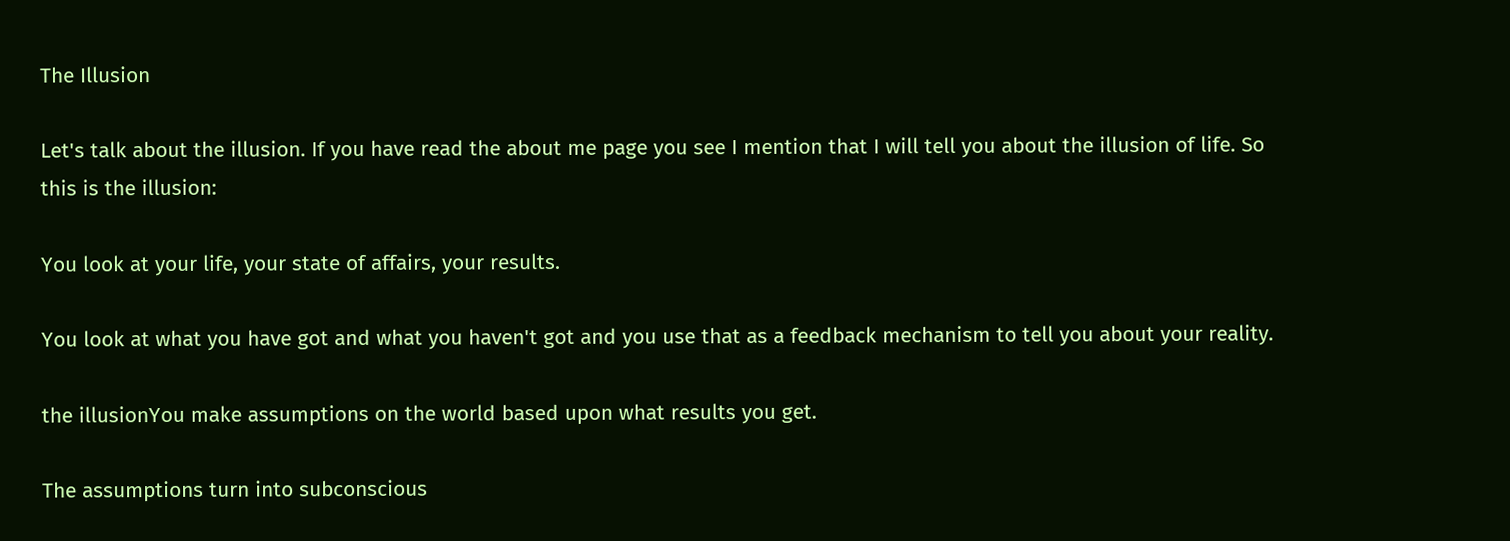The Illusion

Let's talk about the illusion. If you have read the about me page you see I mention that I will tell you about the illusion of life. So this is the illusion:

You look at your life, your state of affairs, your results.

You look at what you have got and what you haven't got and you use that as a feedback mechanism to tell you about your reality.

the illusionYou make assumptions on the world based upon what results you get.

The assumptions turn into subconscious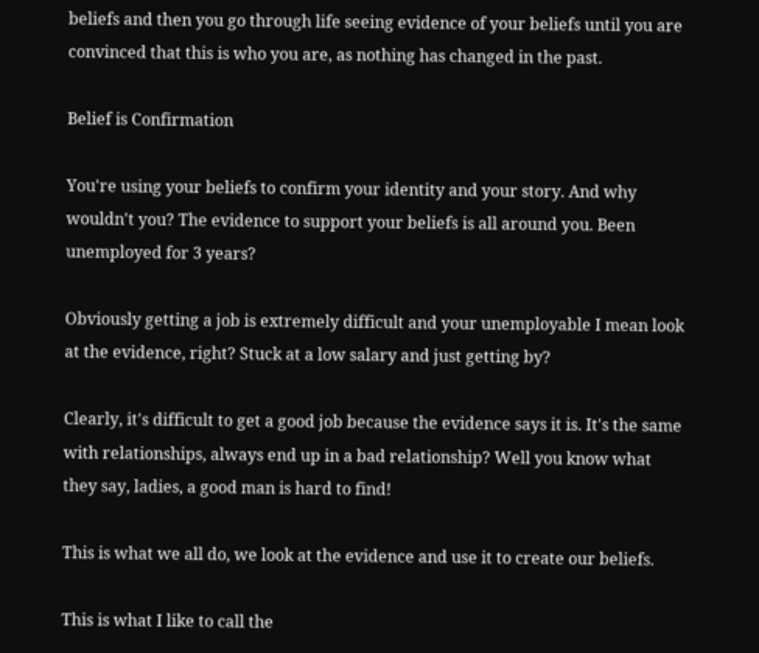beliefs and then you go through life seeing evidence of your beliefs until you are convinced that this is who you are, as nothing has changed in the past.

Belief is Confirmation

You're using your beliefs to confirm your identity and your story. And why wouldn't you? The evidence to support your beliefs is all around you. Been unemployed for 3 years?

Obviously getting a job is extremely difficult and your unemployable I mean look at the evidence, right? Stuck at a low salary and just getting by?

Clearly, it's difficult to get a good job because the evidence says it is. It's the same with relationships, always end up in a bad relationship? Well you know what they say, ladies, a good man is hard to find!

This is what we all do, we look at the evidence and use it to create our beliefs.

This is what I like to call the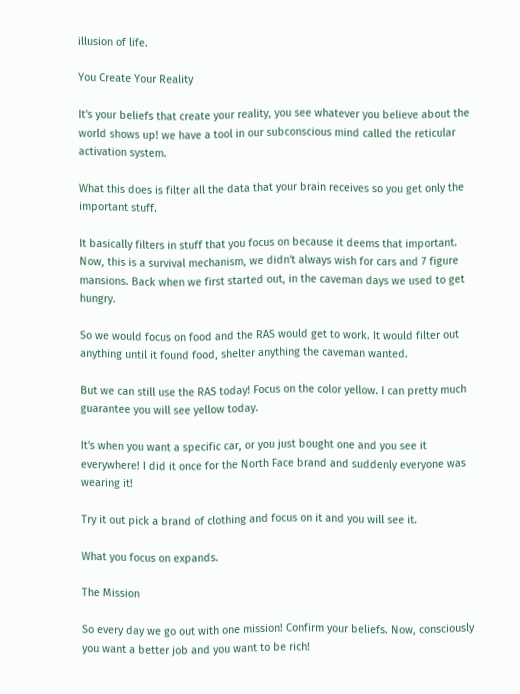illusion of life.

You Create Your Reality

It's your beliefs that create your reality, you see whatever you believe about the world shows up! we have a tool in our subconscious mind called the reticular activation system.

What this does is filter all the data that your brain receives so you get only the important stuff.

It basically filters in stuff that you focus on because it deems that important. Now, this is a survival mechanism, we didn't always wish for cars and 7 figure mansions. Back when we first started out, in the caveman days we used to get hungry.

So we would focus on food and the RAS would get to work. It would filter out anything until it found food, shelter anything the caveman wanted.

But we can still use the RAS today! Focus on the color yellow. I can pretty much guarantee you will see yellow today.

It's when you want a specific car, or you just bought one and you see it everywhere! I did it once for the North Face brand and suddenly everyone was wearing it!

Try it out pick a brand of clothing and focus on it and you will see it.

What you focus on expands.

The Mission

So every day we go out with one mission! Confirm your beliefs. Now, consciously you want a better job and you want to be rich!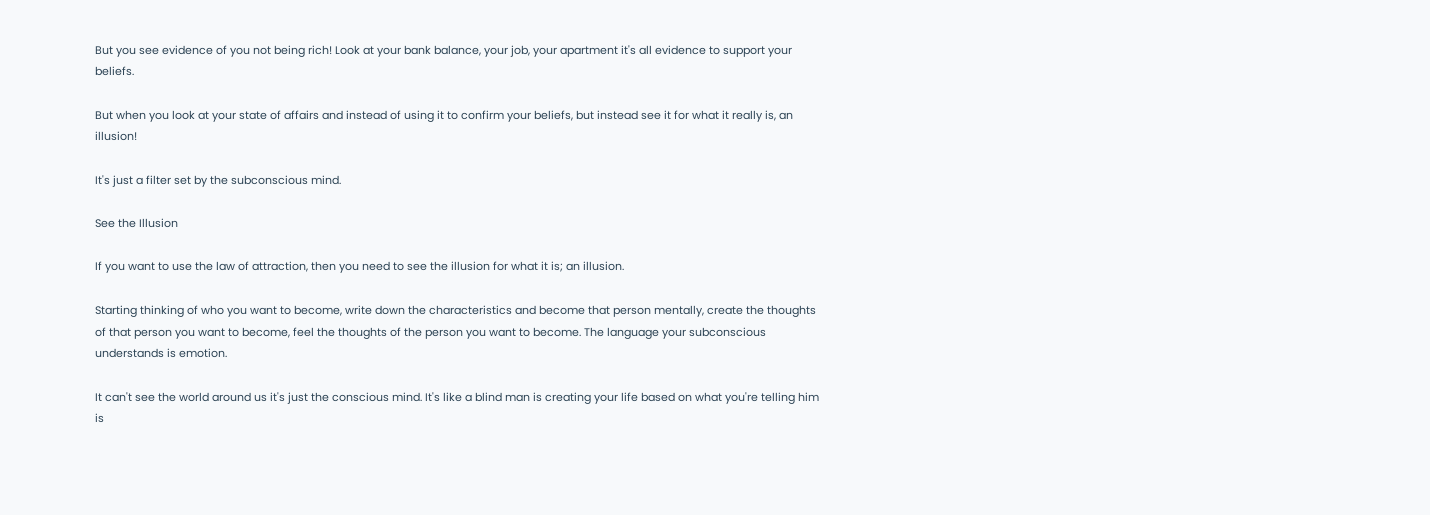But you see evidence of you not being rich! Look at your bank balance, your job, your apartment it's all evidence to support your beliefs.

But when you look at your state of affairs and instead of using it to confirm your beliefs, but instead see it for what it really is, an illusion!

It's just a filter set by the subconscious mind.

See the Illusion

If you want to use the law of attraction, then you need to see the illusion for what it is; an illusion.

Starting thinking of who you want to become, write down the characteristics and become that person mentally, create the thoughts of that person you want to become, feel the thoughts of the person you want to become. The language your subconscious understands is emotion.

It can't see the world around us it's just the conscious mind. It's like a blind man is creating your life based on what you're telling him is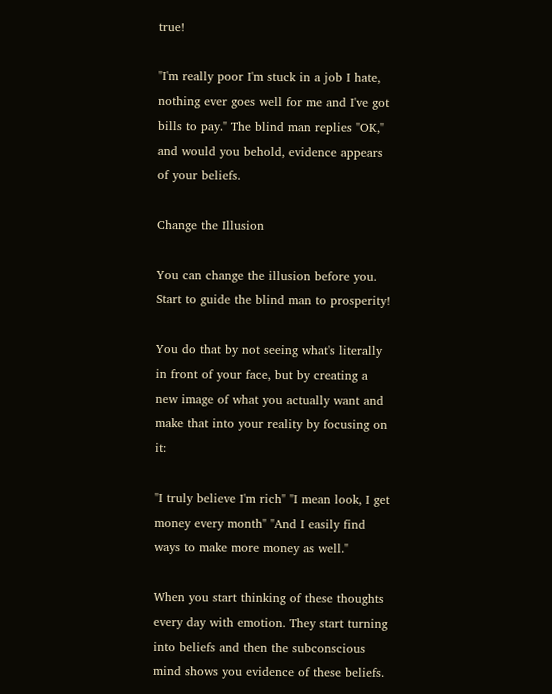true!

"I'm really poor I'm stuck in a job I hate, nothing ever goes well for me and I've got bills to pay." The blind man replies "OK," and would you behold, evidence appears of your beliefs.

Change the Illusion

You can change the illusion before you. Start to guide the blind man to prosperity!

You do that by not seeing what's literally in front of your face, but by creating a new image of what you actually want and make that into your reality by focusing on it:

"I truly believe I'm rich" "I mean look, I get money every month" "And I easily find ways to make more money as well."

When you start thinking of these thoughts every day with emotion. They start turning into beliefs and then the subconscious mind shows you evidence of these beliefs.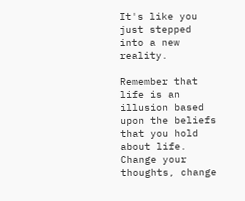It's like you just stepped into a new reality.

Remember that life is an illusion based upon the beliefs that you hold about life. Change your thoughts, change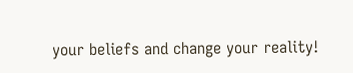your beliefs and change your reality!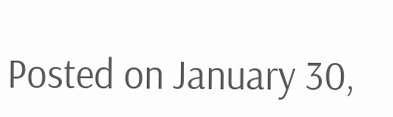Posted on January 30,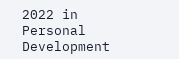2022 in Personal Development